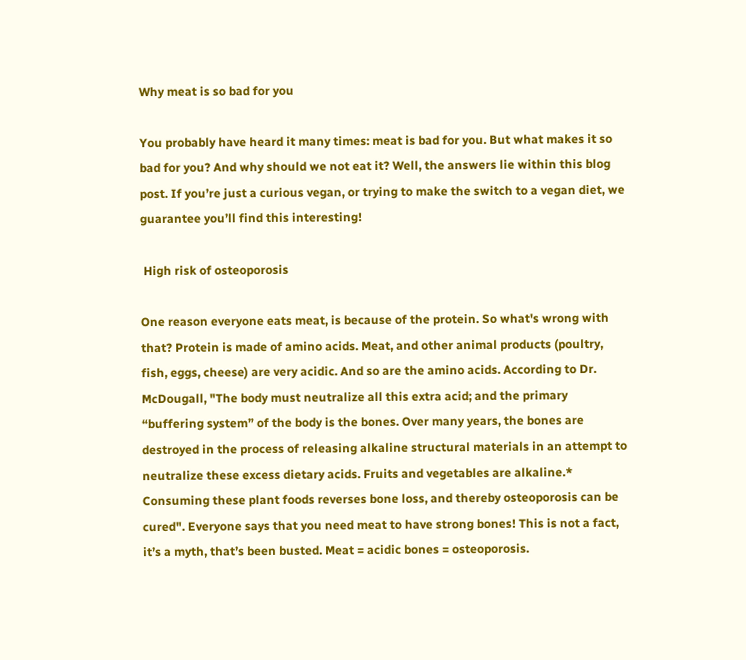Why meat is so bad for you

You probably have heard it many times: meat is bad for you. But what makes it so bad for you? And why should we not eat it? Well, the answers lie within this blog post. If you’re just a curious vegan, or trying to make the switch to a vegan diet, we guarantee you’ll find this interesting!

 High risk of osteoporosis

One reason everyone eats meat, is because of the protein. So what's wrong with that? Protein is made of amino acids. Meat, and other animal products (poultry, fish, eggs, cheese) are very acidic. And so are the amino acids. According to Dr. McDougall, "The body must neutralize all this extra acid; and the primary “buffering system” of the body is the bones. Over many years, the bones are destroyed in the process of releasing alkaline structural materials in an attempt to neutralize these excess dietary acids. Fruits and vegetables are alkaline.* Consuming these plant foods reverses bone loss, and thereby osteoporosis can be cured". Everyone says that you need meat to have strong bones! This is not a fact, it’s a myth, that’s been busted. Meat = acidic bones = osteoporosis.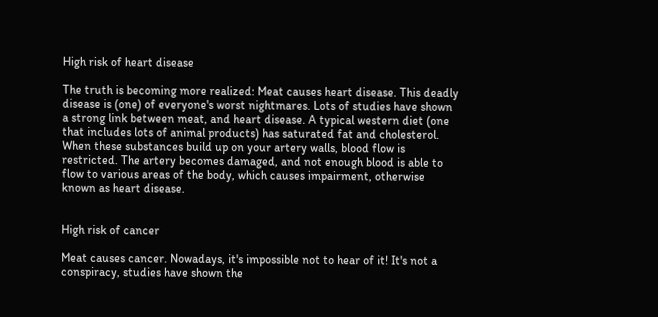High risk of heart disease

The truth is becoming more realized: Meat causes heart disease. This deadly disease is (one) of everyone's worst nightmares. Lots of studies have shown a strong link between meat, and heart disease. A typical western diet (one that includes lots of animal products) has saturated fat and cholesterol. When these substances build up on your artery walls, blood flow is restricted. The artery becomes damaged, and not enough blood is able to flow to various areas of the body, which causes impairment, otherwise known as heart disease.


High risk of cancer

Meat causes cancer. Nowadays, it's impossible not to hear of it! It's not a conspiracy, studies have shown the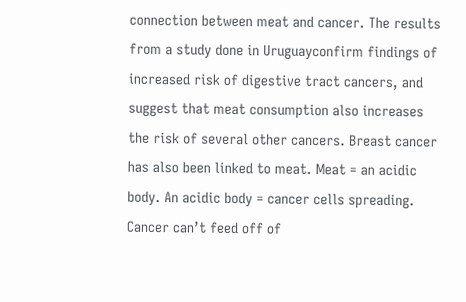connection between meat and cancer. The results from a study done in Uruguayconfirm findings of increased risk of digestive tract cancers, and suggest that meat consumption also increases the risk of several other cancers. Breast cancer has also been linked to meat. Meat = an acidic body. An acidic body = cancer cells spreading. Cancer can’t feed off of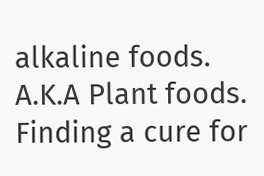alkaline foods. A.K.A Plant foods. Finding a cure for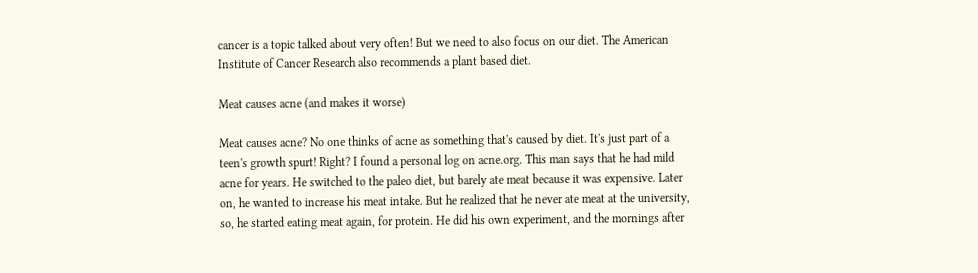cancer is a topic talked about very often! But we need to also focus on our diet. The American Institute of Cancer Research also recommends a plant based diet.

Meat causes acne (and makes it worse)

Meat causes acne? No one thinks of acne as something that's caused by diet. It's just part of a teen's growth spurt! Right? I found a personal log on acne.org. This man says that he had mild acne for years. He switched to the paleo diet, but barely ate meat because it was expensive. Later on, he wanted to increase his meat intake. But he realized that he never ate meat at the university, so, he started eating meat again, for protein. He did his own experiment, and the mornings after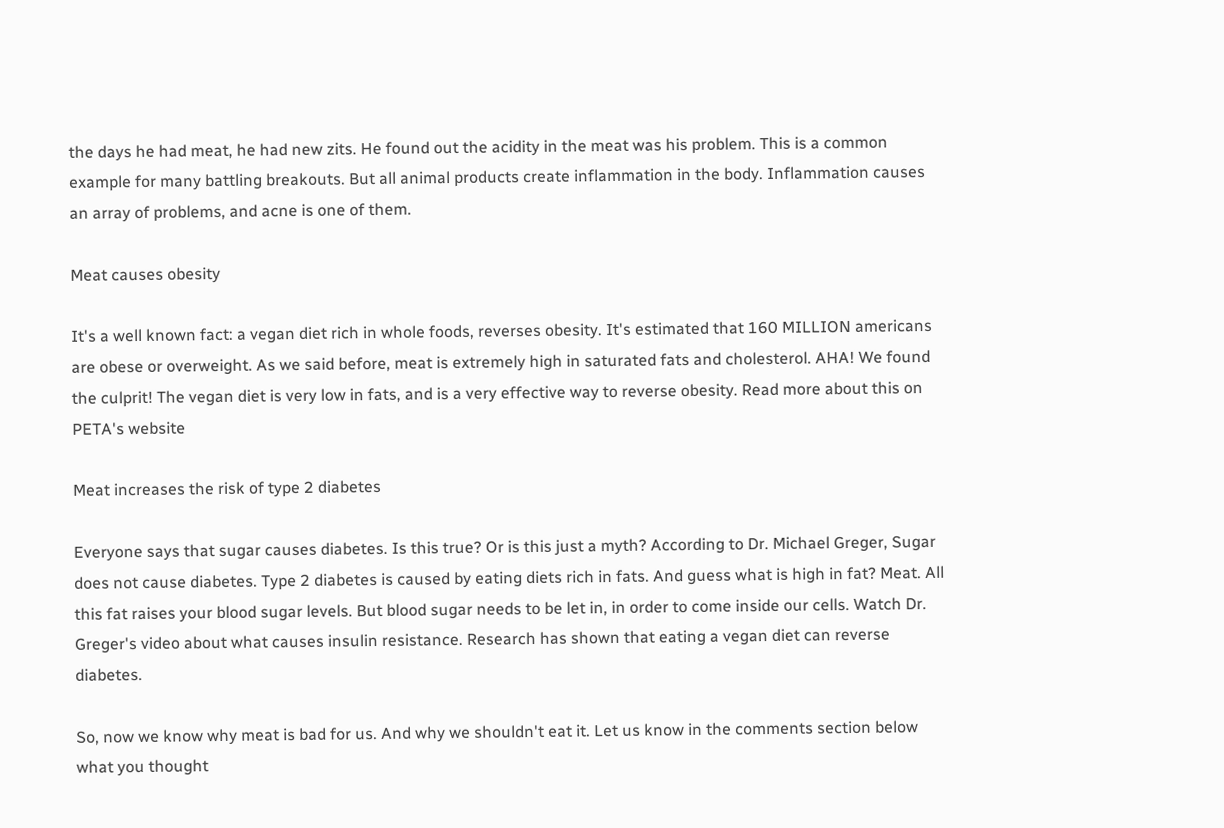the days he had meat, he had new zits. He found out the acidity in the meat was his problem. This is a common example for many battling breakouts. But all animal products create inflammation in the body. Inflammation causes an array of problems, and acne is one of them.

Meat causes obesity

It's a well known fact: a vegan diet rich in whole foods, reverses obesity. It's estimated that 160 MILLION americans are obese or overweight. As we said before, meat is extremely high in saturated fats and cholesterol. AHA! We found the culprit! The vegan diet is very low in fats, and is a very effective way to reverse obesity. Read more about this on PETA's website

Meat increases the risk of type 2 diabetes

Everyone says that sugar causes diabetes. Is this true? Or is this just a myth? According to Dr. Michael Greger, Sugar does not cause diabetes. Type 2 diabetes is caused by eating diets rich in fats. And guess what is high in fat? Meat. All this fat raises your blood sugar levels. But blood sugar needs to be let in, in order to come inside our cells. Watch Dr. Greger's video about what causes insulin resistance. Research has shown that eating a vegan diet can reverse diabetes.

So, now we know why meat is bad for us. And why we shouldn't eat it. Let us know in the comments section below what you thought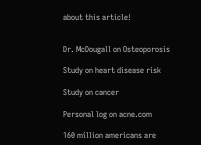about this article!


Dr. McDougall on Osteoporosis

Study on heart disease risk

Study on cancer

Personal log on acne.com

160 million americans are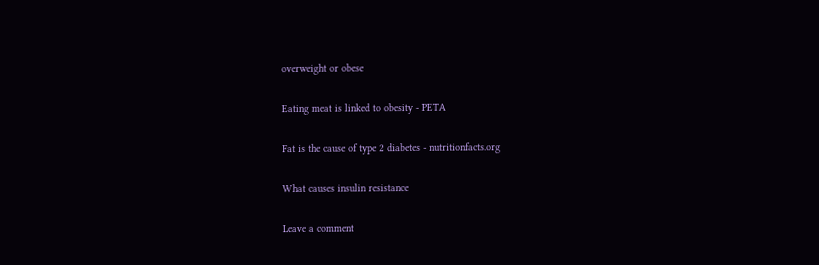overweight or obese

Eating meat is linked to obesity - PETA

Fat is the cause of type 2 diabetes - nutritionfacts.org

What causes insulin resistance

Leave a comment